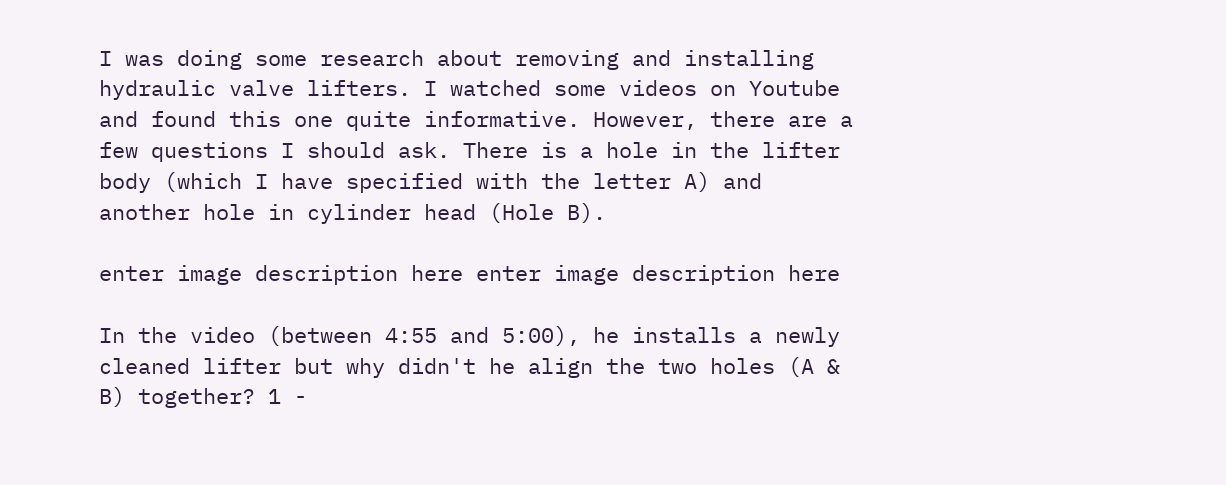I was doing some research about removing and installing hydraulic valve lifters. I watched some videos on Youtube and found this one quite informative. However, there are a few questions I should ask. There is a hole in the lifter body (which I have specified with the letter A) and another hole in cylinder head (Hole B).

enter image description here enter image description here

In the video (between 4:55 and 5:00), he installs a newly cleaned lifter but why didn't he align the two holes (A & B) together? 1 -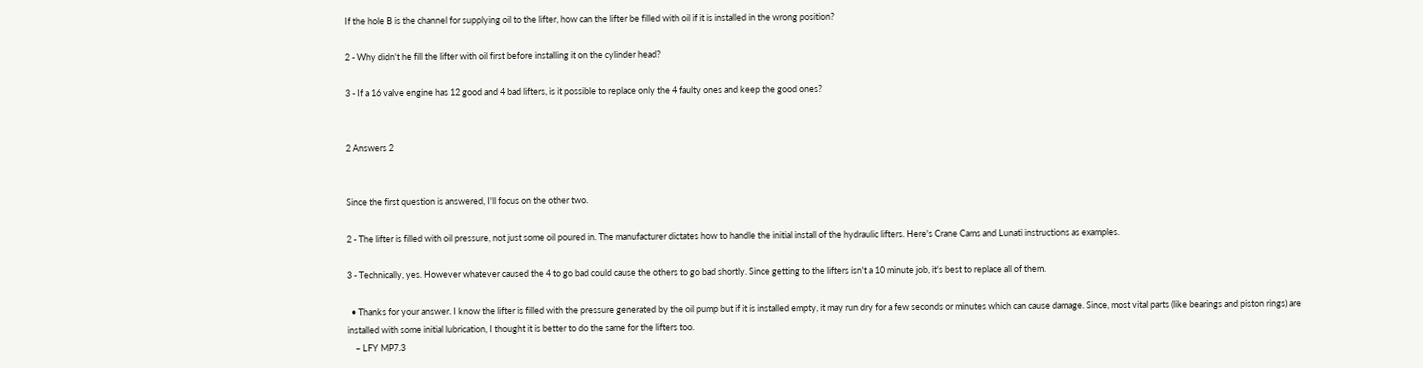If the hole B is the channel for supplying oil to the lifter, how can the lifter be filled with oil if it is installed in the wrong position?

2 - Why didn't he fill the lifter with oil first before installing it on the cylinder head?

3 - If a 16 valve engine has 12 good and 4 bad lifters, is it possible to replace only the 4 faulty ones and keep the good ones?


2 Answers 2


Since the first question is answered, I'll focus on the other two.

2 - The lifter is filled with oil pressure, not just some oil poured in. The manufacturer dictates how to handle the initial install of the hydraulic lifters. Here's Crane Cams and Lunati instructions as examples.

3 - Technically, yes. However whatever caused the 4 to go bad could cause the others to go bad shortly. Since getting to the lifters isn't a 10 minute job, it's best to replace all of them.

  • Thanks for your answer. I know the lifter is filled with the pressure generated by the oil pump but if it is installed empty, it may run dry for a few seconds or minutes which can cause damage. Since, most vital parts (like bearings and piston rings) are installed with some initial lubrication, I thought it is better to do the same for the lifters too.
    – LFY MP7.3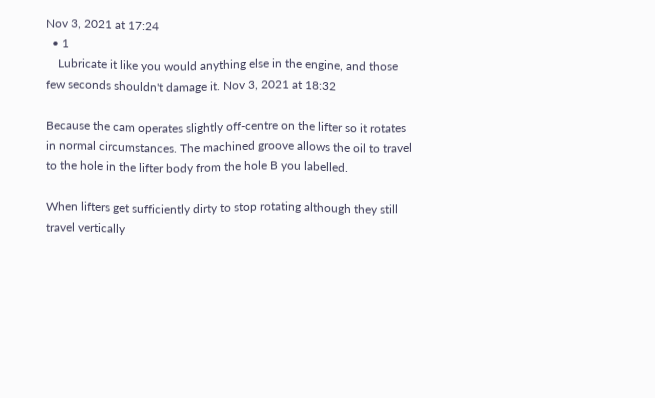Nov 3, 2021 at 17:24
  • 1
    Lubricate it like you would anything else in the engine, and those few seconds shouldn't damage it. Nov 3, 2021 at 18:32

Because the cam operates slightly off-centre on the lifter so it rotates in normal circumstances. The machined groove allows the oil to travel to the hole in the lifter body from the hole B you labelled.

When lifters get sufficiently dirty to stop rotating although they still travel vertically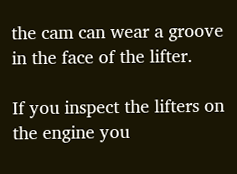the cam can wear a groove in the face of the lifter.

If you inspect the lifters on the engine you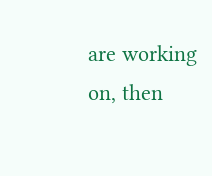are working on, then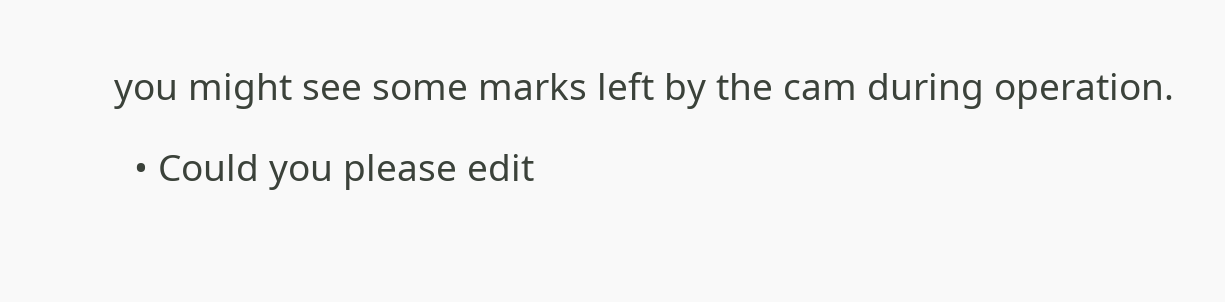you might see some marks left by the cam during operation.

  • Could you please edit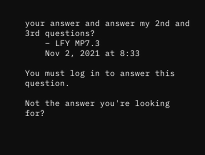your answer and answer my 2nd and 3rd questions?
    – LFY MP7.3
    Nov 2, 2021 at 8:33

You must log in to answer this question.

Not the answer you're looking for?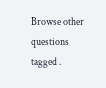Browse other questions tagged .